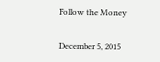Follow the Money

December 5, 2015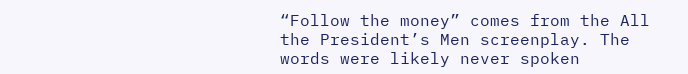“Follow the money” comes from the All the President’s Men screenplay. The words were likely never spoken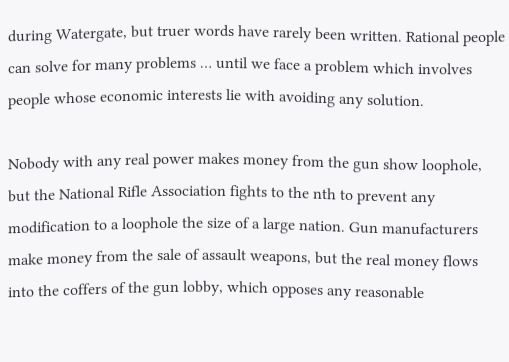during Watergate, but truer words have rarely been written. Rational people can solve for many problems … until we face a problem which involves people whose economic interests lie with avoiding any solution.

Nobody with any real power makes money from the gun show loophole, but the National Rifle Association fights to the nth to prevent any modification to a loophole the size of a large nation. Gun manufacturers make money from the sale of assault weapons, but the real money flows into the coffers of the gun lobby, which opposes any reasonable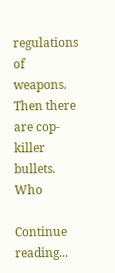regulations of weapons. Then there are cop-killer bullets. Who

Continue reading...